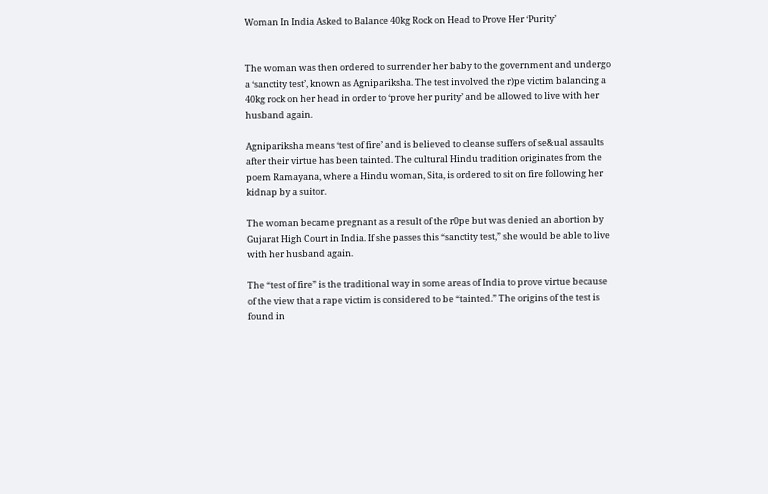Woman In India Asked to Balance 40kg Rock on Head to Prove Her ‘Purity’


The woman was then ordered to surrender her baby to the government and undergo a ‘sanctity test’, known as Agnipariksha. The test involved the r)pe victim balancing a 40kg rock on her head in order to ‘prove her purity’ and be allowed to live with her husband again.

Agnipariksha means ‘test of fire’ and is believed to cleanse suffers of se&ual assaults after their virtue has been tainted. The cultural Hindu tradition originates from the poem Ramayana, where a Hindu woman, Sita, is ordered to sit on fire following her kidnap by a suitor.

The woman became pregnant as a result of the r0pe but was denied an abortion by Gujarat High Court in India. If she passes this “sanctity test,” she would be able to live with her husband again.

The “test of fire” is the traditional way in some areas of India to prove virtue because of the view that a rape victim is considered to be “tainted.” The origins of the test is found in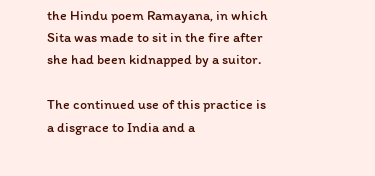the Hindu poem Ramayana, in which Sita was made to sit in the fire after she had been kidnapped by a suitor.

The continued use of this practice is a disgrace to India and a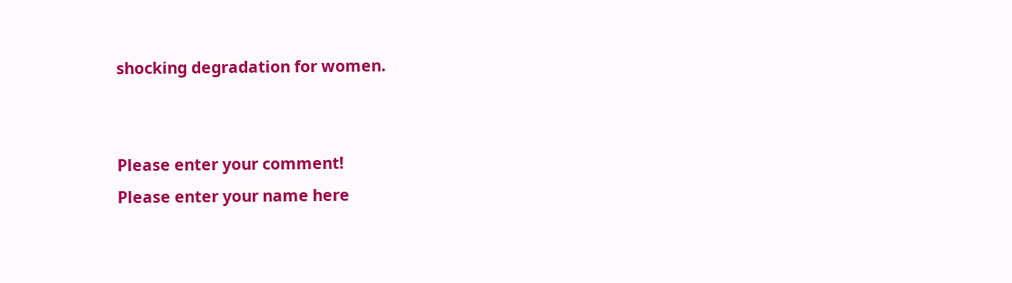shocking degradation for women.


Please enter your comment!
Please enter your name here